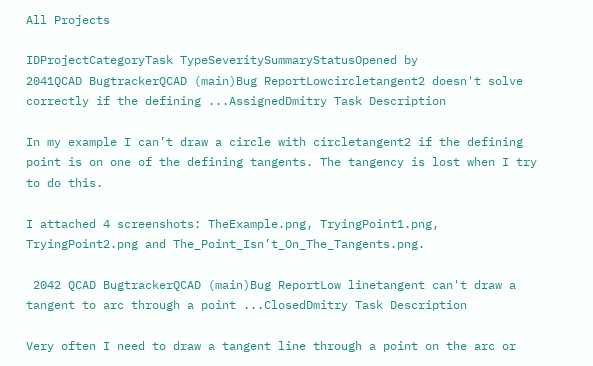All Projects

IDProjectCategoryTask TypeSeveritySummaryStatusOpened by
2041QCAD BugtrackerQCAD (main)Bug ReportLowcircletangent2 doesn't solve correctly if the defining ...AssignedDmitry Task Description

In my example I can’t draw a circle with circletangent2 if the defining point is on one of the defining tangents. The tangency is lost when I try to do this.

I attached 4 screenshots: TheExample.png, TryingPoint1.png, TryingPoint2.png and The_Point_Isn’t_On_The_Tangents.png.

 2042 QCAD BugtrackerQCAD (main)Bug ReportLow linetangent can't draw a tangent to arc through a point ...ClosedDmitry Task Description

Very often I need to draw a tangent line through a point on the arc or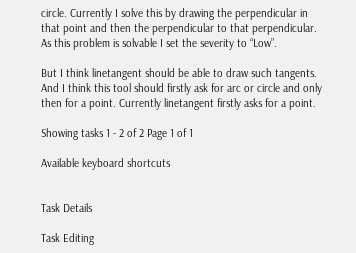circle. Currently I solve this by drawing the perpendicular in that point and then the perpendicular to that perpendicular. As this problem is solvable I set the severity to “Low”.

But I think linetangent should be able to draw such tangents. And I think this tool should firstly ask for arc or circle and only then for a point. Currently linetangent firstly asks for a point.

Showing tasks 1 - 2 of 2 Page 1 of 1

Available keyboard shortcuts


Task Details

Task Editing